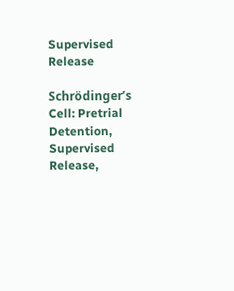Supervised Release

Schrödinger’s Cell: Pretrial Detention, Supervised Release,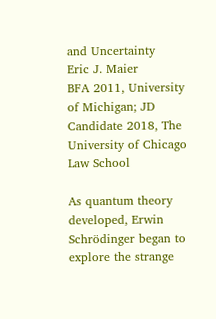and Uncertainty
Eric J. Maier
BFA 2011, University of Michigan; JD Candidate 2018, The University of Chicago Law School

As quantum theory developed, Erwin Schrödinger began to explore the strange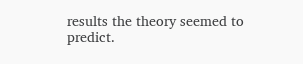results the theory seemed to predict.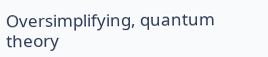Oversimplifying, quantum theory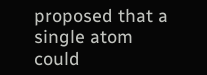proposed that a single atom could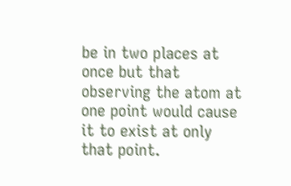be in two places at once but that observing the atom at one point would cause it to exist at only that point.